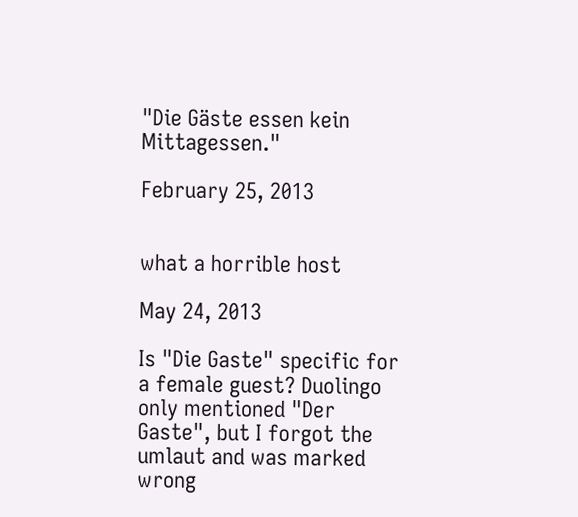"Die Gäste essen kein Mittagessen."

February 25, 2013


what a horrible host

May 24, 2013

Is "Die Gaste" specific for a female guest? Duolingo only mentioned "Der Gaste", but I forgot the umlaut and was marked wrong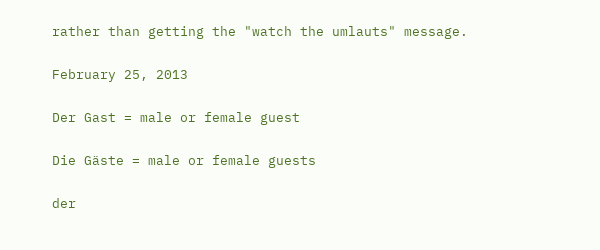rather than getting the "watch the umlauts" message.

February 25, 2013

Der Gast = male or female guest

Die Gäste = male or female guests

der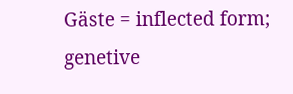Gäste = inflected form; genetive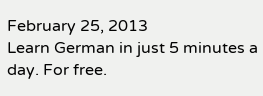February 25, 2013
Learn German in just 5 minutes a day. For free.